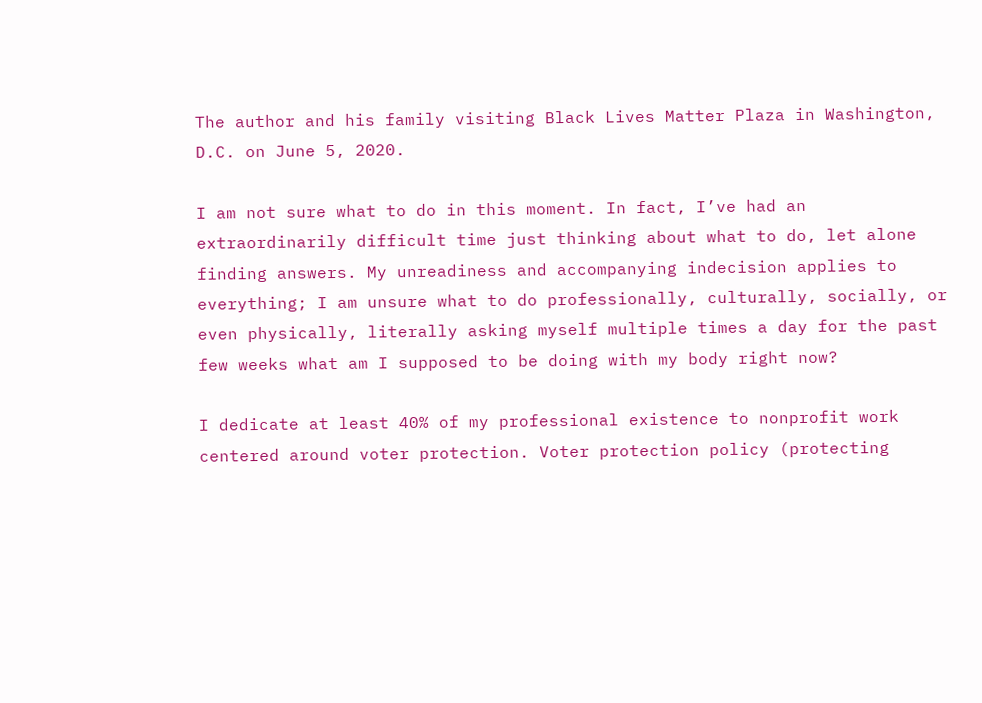The author and his family visiting Black Lives Matter Plaza in Washington, D.C. on June 5, 2020.

I am not sure what to do in this moment. In fact, I’ve had an extraordinarily difficult time just thinking about what to do, let alone finding answers. My unreadiness and accompanying indecision applies to everything; I am unsure what to do professionally, culturally, socially, or even physically, literally asking myself multiple times a day for the past few weeks what am I supposed to be doing with my body right now?

I dedicate at least 40% of my professional existence to nonprofit work centered around voter protection. Voter protection policy (protecting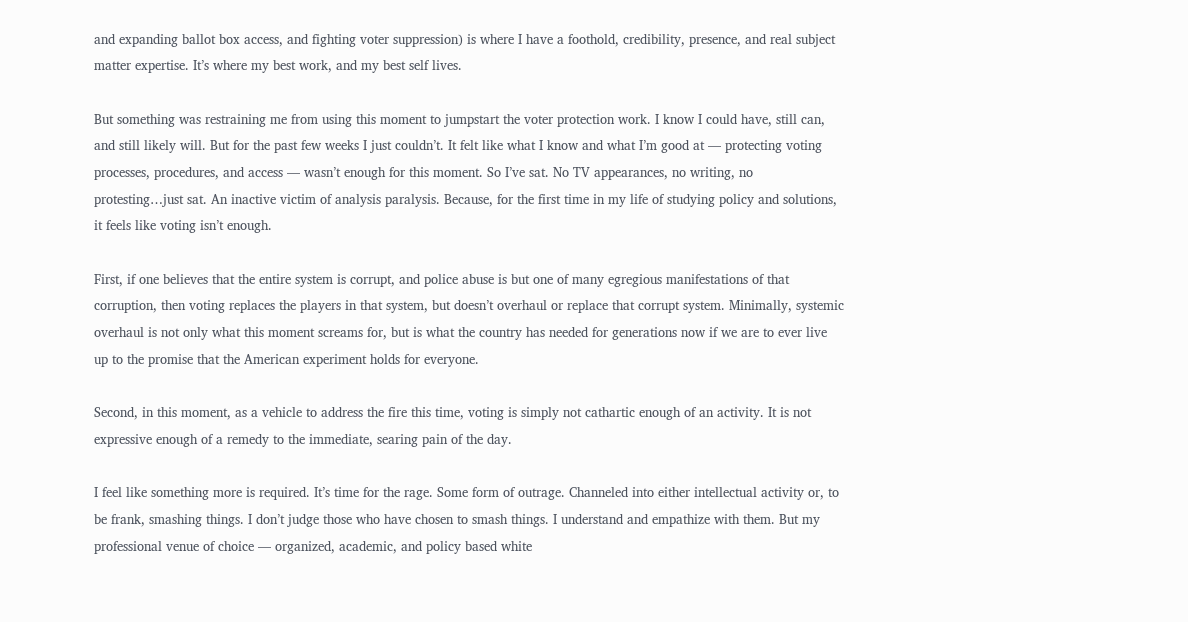and expanding ballot box access, and fighting voter suppression) is where I have a foothold, credibility, presence, and real subject matter expertise. It’s where my best work, and my best self lives.

But something was restraining me from using this moment to jumpstart the voter protection work. I know I could have, still can, and still likely will. But for the past few weeks I just couldn’t. It felt like what I know and what I’m good at — protecting voting processes, procedures, and access — wasn’t enough for this moment. So I’ve sat. No TV appearances, no writing, no protesting…just sat. An inactive victim of analysis paralysis. Because, for the first time in my life of studying policy and solutions, it feels like voting isn’t enough.

First, if one believes that the entire system is corrupt, and police abuse is but one of many egregious manifestations of that corruption, then voting replaces the players in that system, but doesn’t overhaul or replace that corrupt system. Minimally, systemic overhaul is not only what this moment screams for, but is what the country has needed for generations now if we are to ever live up to the promise that the American experiment holds for everyone.

Second, in this moment, as a vehicle to address the fire this time, voting is simply not cathartic enough of an activity. It is not expressive enough of a remedy to the immediate, searing pain of the day.

I feel like something more is required. It’s time for the rage. Some form of outrage. Channeled into either intellectual activity or, to be frank, smashing things. I don’t judge those who have chosen to smash things. I understand and empathize with them. But my professional venue of choice — organized, academic, and policy based white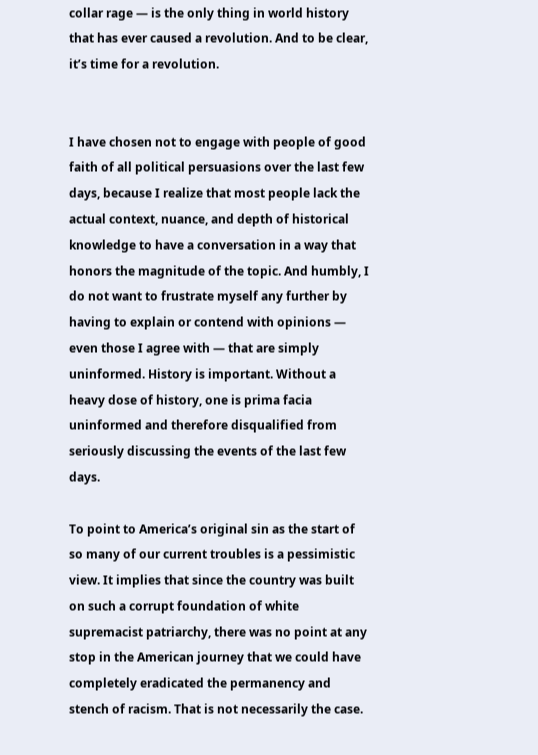collar rage — is the only thing in world history that has ever caused a revolution. And to be clear, it’s time for a revolution.


I have chosen not to engage with people of good faith of all political persuasions over the last few days, because I realize that most people lack the actual context, nuance, and depth of historical knowledge to have a conversation in a way that honors the magnitude of the topic. And humbly, I do not want to frustrate myself any further by having to explain or contend with opinions — even those I agree with — that are simply uninformed. History is important. Without a heavy dose of history, one is prima facia uninformed and therefore disqualified from seriously discussing the events of the last few days.

To point to America’s original sin as the start of so many of our current troubles is a pessimistic view. It implies that since the country was built on such a corrupt foundation of white supremacist patriarchy, there was no point at any stop in the American journey that we could have completely eradicated the permanency and stench of racism. That is not necessarily the case.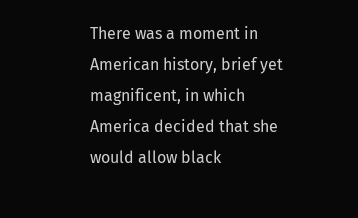There was a moment in American history, brief yet magnificent, in which America decided that she would allow black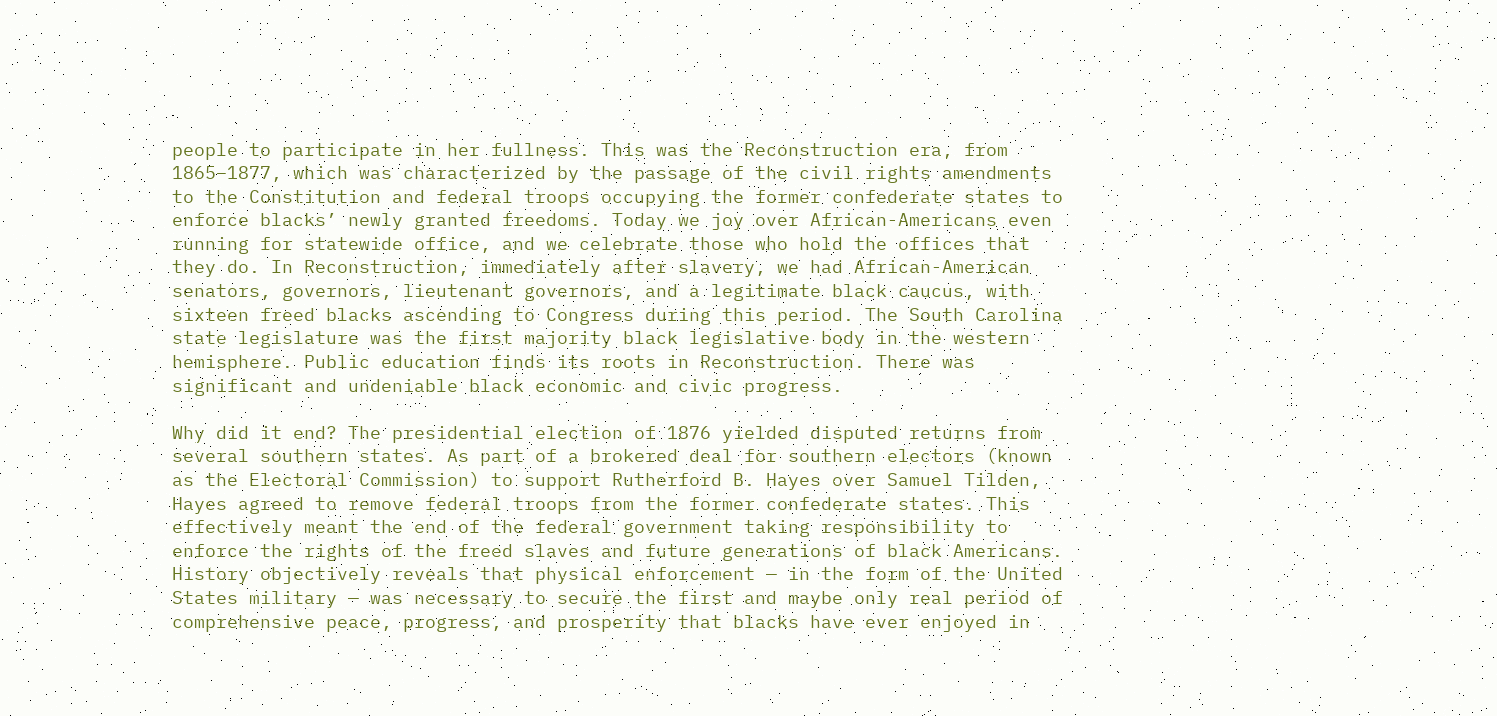people to participate in her fullness. This was the Reconstruction era, from 1865–1877, which was characterized by the passage of the civil rights amendments to the Constitution and federal troops occupying the former confederate states to enforce blacks’ newly granted freedoms. Today we joy over African-Americans even running for statewide office, and we celebrate those who hold the offices that they do. In Reconstruction, immediately after slavery, we had African-American senators, governors, lieutenant governors, and a legitimate black caucus, with sixteen freed blacks ascending to Congress during this period. The South Carolina state legislature was the first majority black legislative body in the western hemisphere. Public education finds its roots in Reconstruction. There was significant and undeniable black economic and civic progress.

Why did it end? The presidential election of 1876 yielded disputed returns from several southern states. As part of a brokered deal for southern electors (known as the Electoral Commission) to support Rutherford B. Hayes over Samuel Tilden, Hayes agreed to remove federal troops from the former confederate states. This effectively meant the end of the federal government taking responsibility to enforce the rights of the freed slaves and future generations of black Americans. History objectively reveals that physical enforcement — in the form of the United States military — was necessary to secure the first and maybe only real period of comprehensive peace, progress, and prosperity that blacks have ever enjoyed in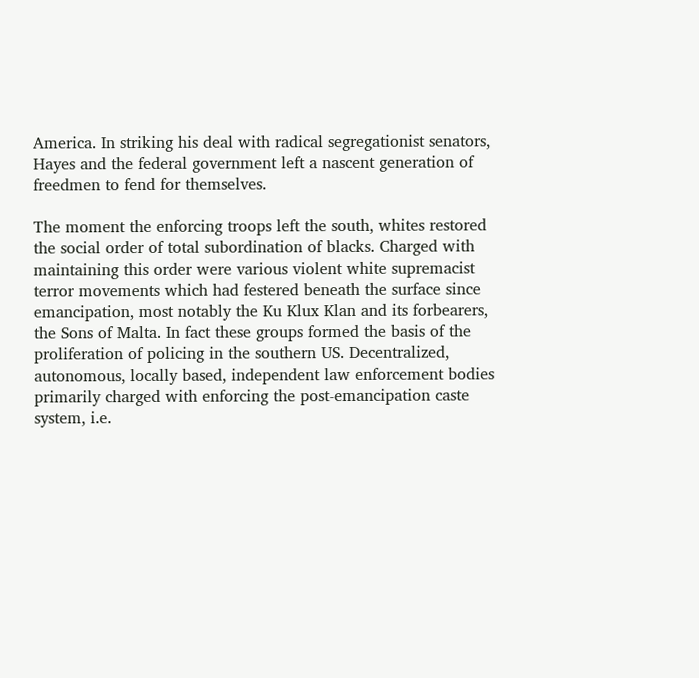America. In striking his deal with radical segregationist senators, Hayes and the federal government left a nascent generation of freedmen to fend for themselves.

The moment the enforcing troops left the south, whites restored the social order of total subordination of blacks. Charged with maintaining this order were various violent white supremacist terror movements which had festered beneath the surface since emancipation, most notably the Ku Klux Klan and its forbearers, the Sons of Malta. In fact these groups formed the basis of the proliferation of policing in the southern US. Decentralized, autonomous, locally based, independent law enforcement bodies primarily charged with enforcing the post-emancipation caste system, i.e.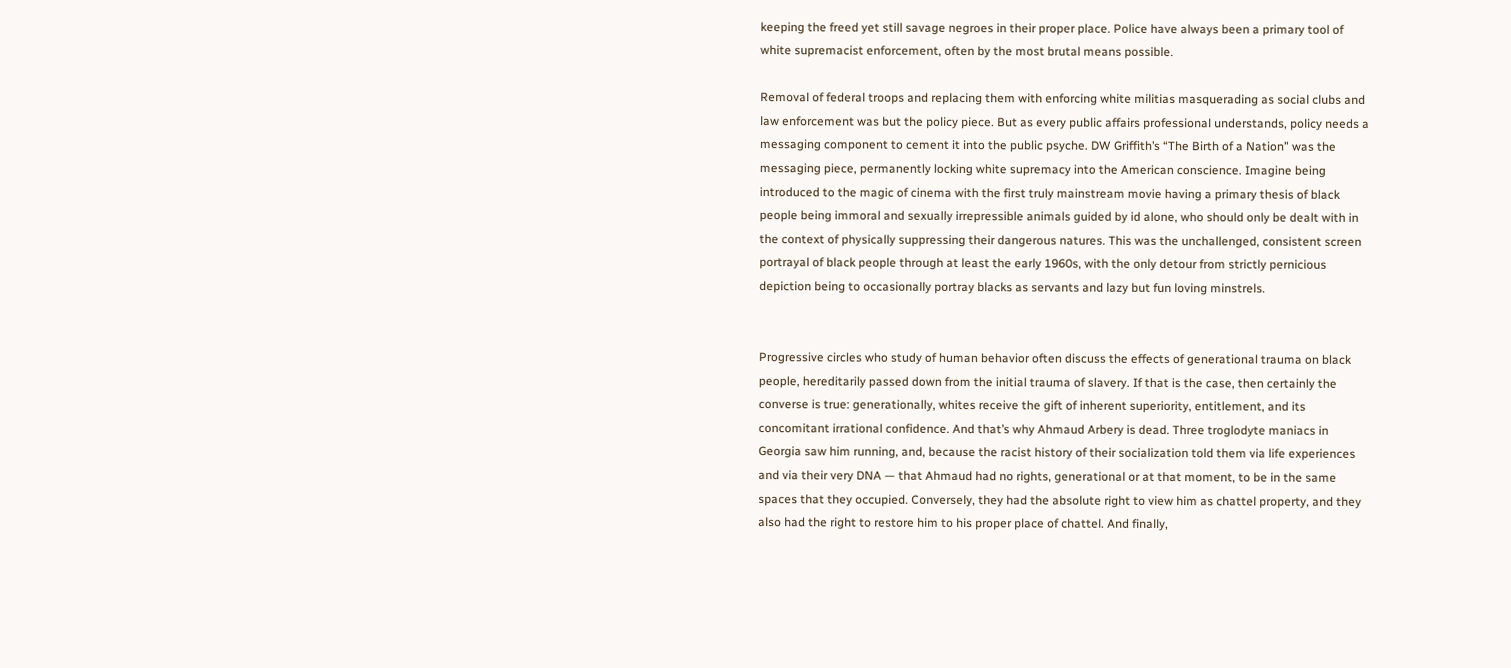keeping the freed yet still savage negroes in their proper place. Police have always been a primary tool of white supremacist enforcement, often by the most brutal means possible.

Removal of federal troops and replacing them with enforcing white militias masquerading as social clubs and law enforcement was but the policy piece. But as every public affairs professional understands, policy needs a messaging component to cement it into the public psyche. DW Griffith’s “The Birth of a Nation” was the messaging piece, permanently locking white supremacy into the American conscience. Imagine being introduced to the magic of cinema with the first truly mainstream movie having a primary thesis of black people being immoral and sexually irrepressible animals guided by id alone, who should only be dealt with in the context of physically suppressing their dangerous natures. This was the unchallenged, consistent screen portrayal of black people through at least the early 1960s, with the only detour from strictly pernicious depiction being to occasionally portray blacks as servants and lazy but fun loving minstrels.


Progressive circles who study of human behavior often discuss the effects of generational trauma on black people, hereditarily passed down from the initial trauma of slavery. If that is the case, then certainly the converse is true: generationally, whites receive the gift of inherent superiority, entitlement, and its concomitant irrational confidence. And that’s why Ahmaud Arbery is dead. Three troglodyte maniacs in Georgia saw him running, and, because the racist history of their socialization told them via life experiences and via their very DNA — that Ahmaud had no rights, generational or at that moment, to be in the same spaces that they occupied. Conversely, they had the absolute right to view him as chattel property, and they also had the right to restore him to his proper place of chattel. And finally,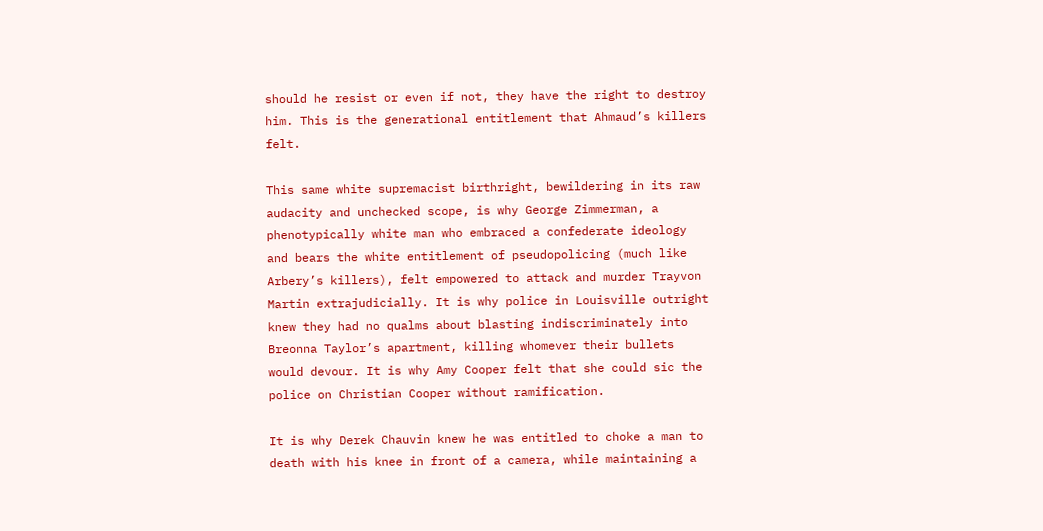should he resist or even if not, they have the right to destroy him. This is the generational entitlement that Ahmaud’s killers felt.

This same white supremacist birthright, bewildering in its raw audacity and unchecked scope, is why George Zimmerman, a phenotypically white man who embraced a confederate ideology and bears the white entitlement of pseudopolicing (much like Arbery’s killers), felt empowered to attack and murder Trayvon Martin extrajudicially. It is why police in Louisville outright knew they had no qualms about blasting indiscriminately into Breonna Taylor’s apartment, killing whomever their bullets would devour. It is why Amy Cooper felt that she could sic the police on Christian Cooper without ramification.

It is why Derek Chauvin knew he was entitled to choke a man to death with his knee in front of a camera, while maintaining a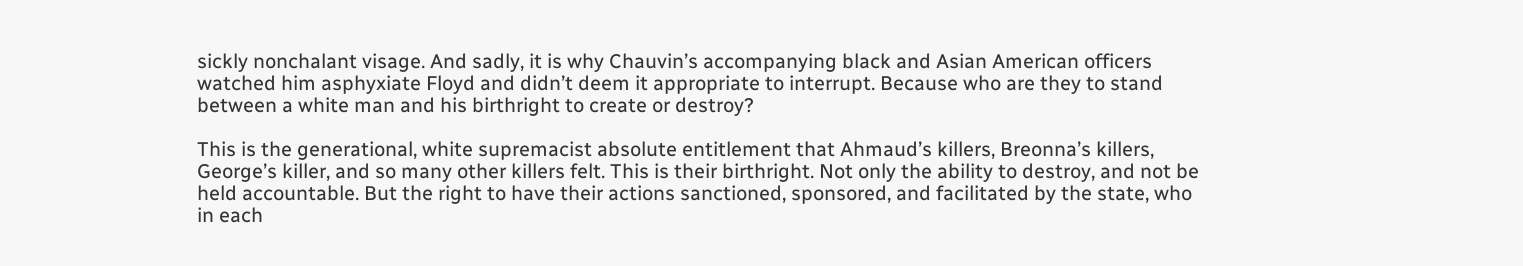sickly nonchalant visage. And sadly, it is why Chauvin’s accompanying black and Asian American officers watched him asphyxiate Floyd and didn’t deem it appropriate to interrupt. Because who are they to stand between a white man and his birthright to create or destroy?

This is the generational, white supremacist absolute entitlement that Ahmaud’s killers, Breonna’s killers, George’s killer, and so many other killers felt. This is their birthright. Not only the ability to destroy, and not be held accountable. But the right to have their actions sanctioned, sponsored, and facilitated by the state, who in each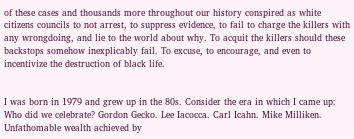of these cases and thousands more throughout our history conspired as white citizens councils to not arrest, to suppress evidence, to fail to charge the killers with any wrongdoing, and lie to the world about why. To acquit the killers should these backstops somehow inexplicably fail. To excuse, to encourage, and even to incentivize the destruction of black life.


I was born in 1979 and grew up in the 80s. Consider the era in which I came up: Who did we celebrate? Gordon Gecko. Lee Iacocca. Carl Icahn. Mike Milliken. Unfathomable wealth achieved by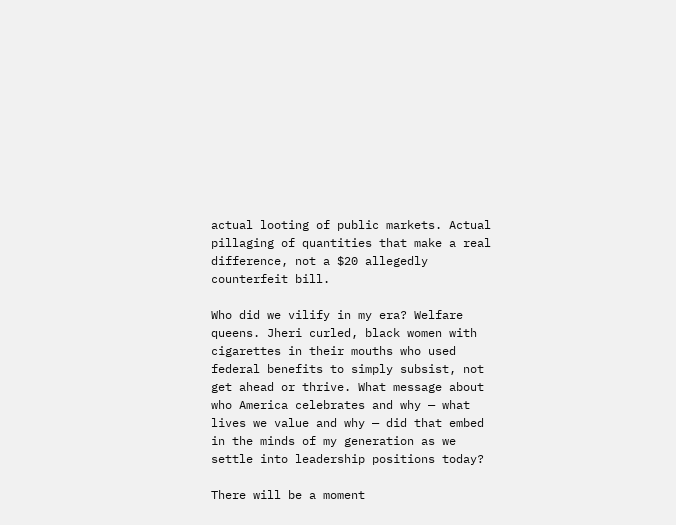actual looting of public markets. Actual pillaging of quantities that make a real difference, not a $20 allegedly counterfeit bill.

Who did we vilify in my era? Welfare queens. Jheri curled, black women with cigarettes in their mouths who used federal benefits to simply subsist, not get ahead or thrive. What message about who America celebrates and why — what lives we value and why — did that embed in the minds of my generation as we settle into leadership positions today?

There will be a moment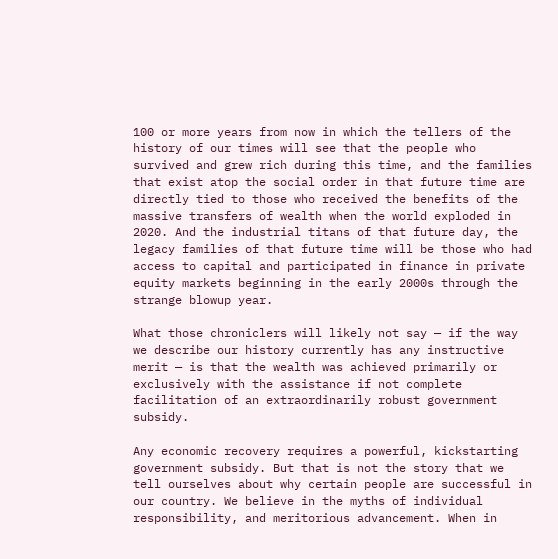100 or more years from now in which the tellers of the history of our times will see that the people who survived and grew rich during this time, and the families that exist atop the social order in that future time are directly tied to those who received the benefits of the massive transfers of wealth when the world exploded in 2020. And the industrial titans of that future day, the legacy families of that future time will be those who had access to capital and participated in finance in private equity markets beginning in the early 2000s through the strange blowup year.

What those chroniclers will likely not say — if the way we describe our history currently has any instructive merit — is that the wealth was achieved primarily or exclusively with the assistance if not complete facilitation of an extraordinarily robust government subsidy.

Any economic recovery requires a powerful, kickstarting government subsidy. But that is not the story that we tell ourselves about why certain people are successful in our country. We believe in the myths of individual responsibility, and meritorious advancement. When in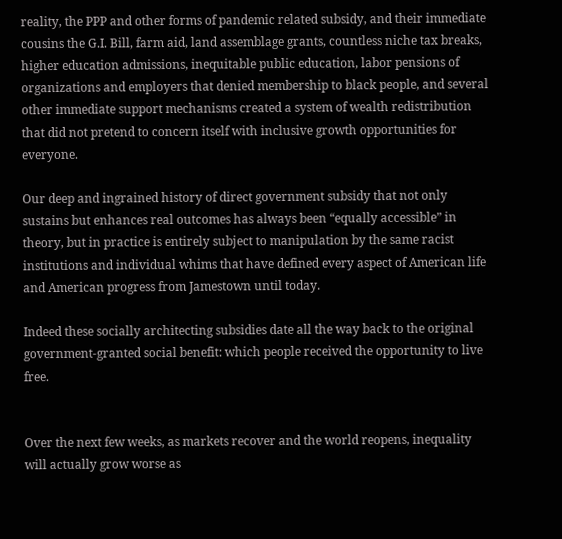reality, the PPP and other forms of pandemic related subsidy, and their immediate cousins the G.I. Bill, farm aid, land assemblage grants, countless niche tax breaks, higher education admissions, inequitable public education, labor pensions of organizations and employers that denied membership to black people, and several other immediate support mechanisms created a system of wealth redistribution that did not pretend to concern itself with inclusive growth opportunities for everyone.

Our deep and ingrained history of direct government subsidy that not only sustains but enhances real outcomes has always been “equally accessible” in theory, but in practice is entirely subject to manipulation by the same racist institutions and individual whims that have defined every aspect of American life and American progress from Jamestown until today.

Indeed these socially architecting subsidies date all the way back to the original government-granted social benefit: which people received the opportunity to live free.


Over the next few weeks, as markets recover and the world reopens, inequality will actually grow worse as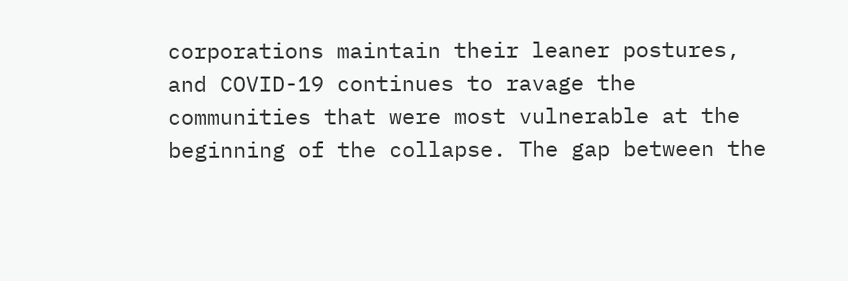corporations maintain their leaner postures, and COVID-19 continues to ravage the communities that were most vulnerable at the beginning of the collapse. The gap between the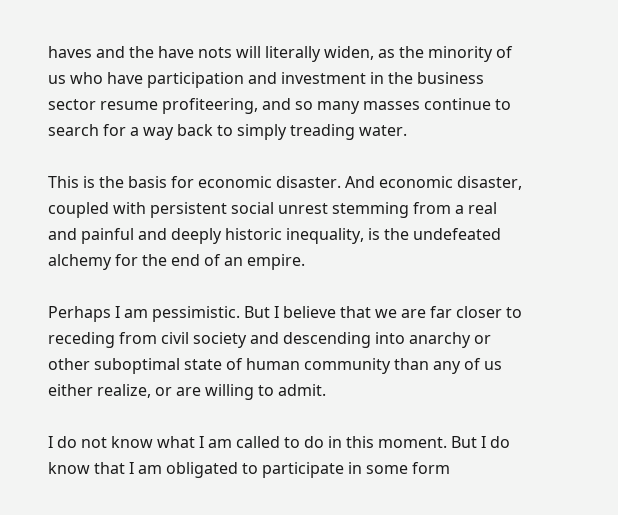haves and the have nots will literally widen, as the minority of us who have participation and investment in the business sector resume profiteering, and so many masses continue to search for a way back to simply treading water.

This is the basis for economic disaster. And economic disaster, coupled with persistent social unrest stemming from a real and painful and deeply historic inequality, is the undefeated alchemy for the end of an empire.

Perhaps I am pessimistic. But I believe that we are far closer to receding from civil society and descending into anarchy or other suboptimal state of human community than any of us either realize, or are willing to admit.

I do not know what I am called to do in this moment. But I do know that I am obligated to participate in some form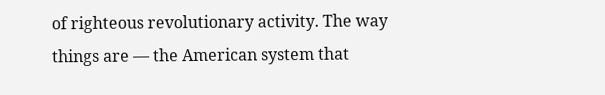of righteous revolutionary activity. The way things are — the American system that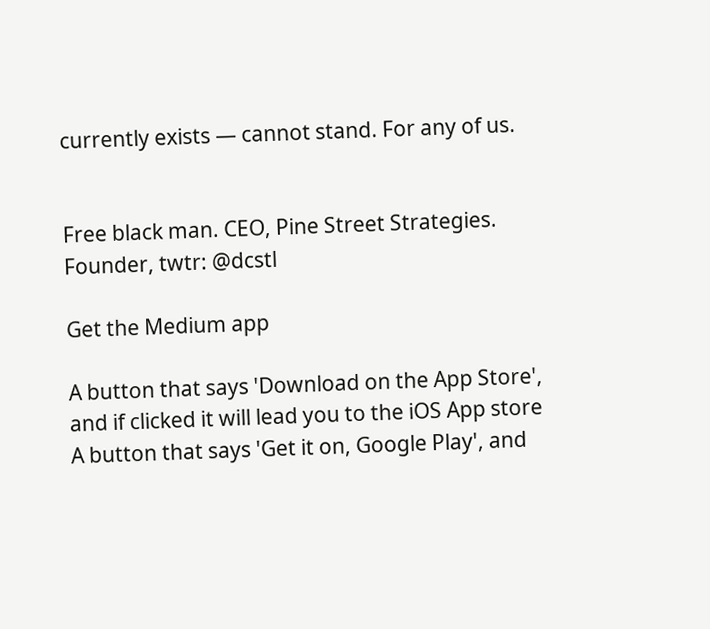currently exists — cannot stand. For any of us.


Free black man. CEO, Pine Street Strategies. Founder, twtr: @dcstl

Get the Medium app

A button that says 'Download on the App Store', and if clicked it will lead you to the iOS App store
A button that says 'Get it on, Google Play', and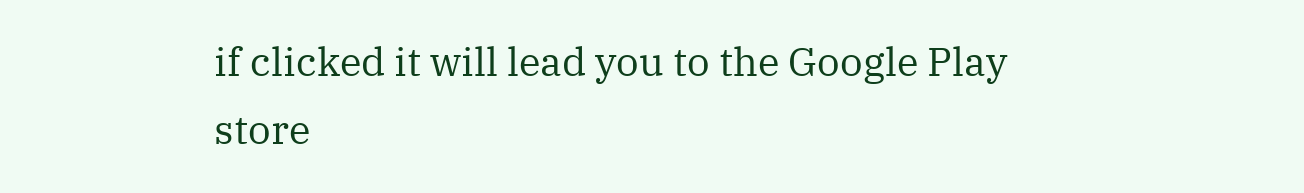if clicked it will lead you to the Google Play store